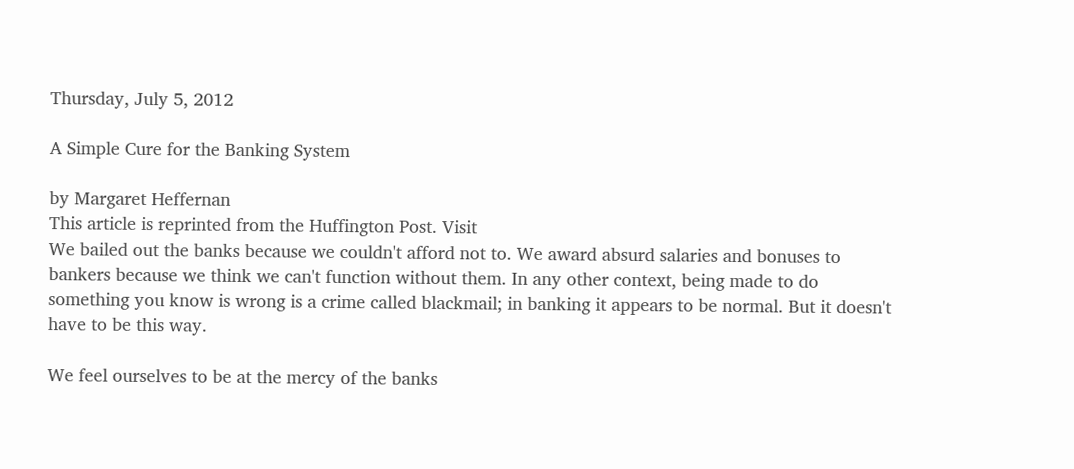Thursday, July 5, 2012

A Simple Cure for the Banking System

by Margaret Heffernan
This article is reprinted from the Huffington Post. Visit
We bailed out the banks because we couldn't afford not to. We award absurd salaries and bonuses to bankers because we think we can't function without them. In any other context, being made to do something you know is wrong is a crime called blackmail; in banking it appears to be normal. But it doesn't have to be this way.

We feel ourselves to be at the mercy of the banks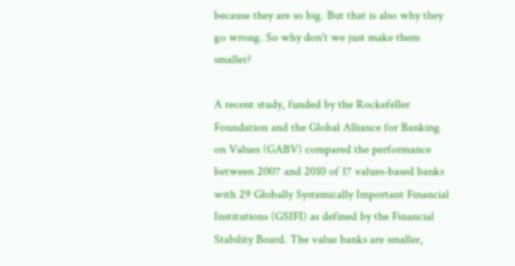because they are so big. But that is also why they go wrong. So why don't we just make them smaller?

A recent study, funded by the Rockefeller Foundation and the Global Alliance for Banking on Values (GABV) compared the performance between 2007 and 2010 of 17 values-based banks with 29 Globally Systemically Important Financial Institutions (GSIFI) as defined by the Financial Stability Board. The value banks are smaller,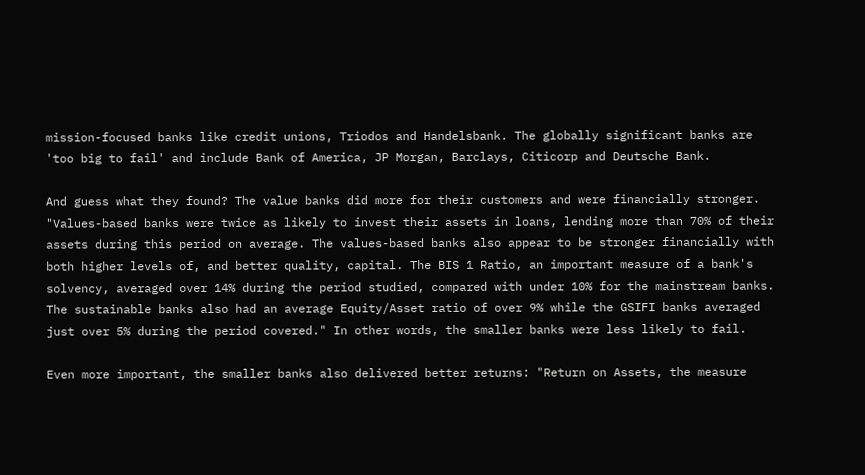mission-focused banks like credit unions, Triodos and Handelsbank. The globally significant banks are 'too big to fail' and include Bank of America, JP Morgan, Barclays, Citicorp and Deutsche Bank.

And guess what they found? The value banks did more for their customers and were financially stronger. "Values-based banks were twice as likely to invest their assets in loans, lending more than 70% of their assets during this period on average. The values-based banks also appear to be stronger financially with both higher levels of, and better quality, capital. The BIS 1 Ratio, an important measure of a bank's solvency, averaged over 14% during the period studied, compared with under 10% for the mainstream banks. The sustainable banks also had an average Equity/Asset ratio of over 9% while the GSIFI banks averaged just over 5% during the period covered." In other words, the smaller banks were less likely to fail.

Even more important, the smaller banks also delivered better returns: "Return on Assets, the measure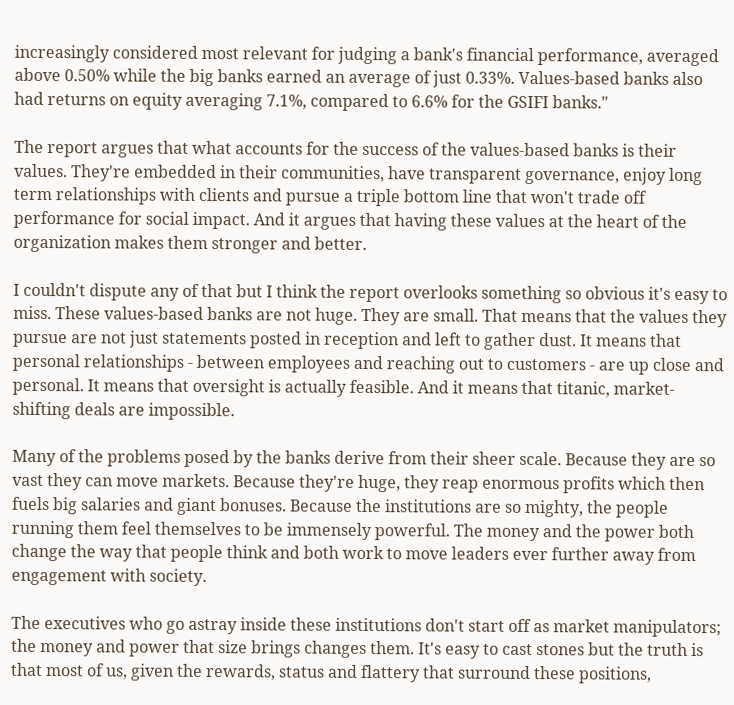increasingly considered most relevant for judging a bank's financial performance, averaged above 0.50% while the big banks earned an average of just 0.33%. Values-based banks also had returns on equity averaging 7.1%, compared to 6.6% for the GSIFI banks."

The report argues that what accounts for the success of the values-based banks is their values. They're embedded in their communities, have transparent governance, enjoy long term relationships with clients and pursue a triple bottom line that won't trade off performance for social impact. And it argues that having these values at the heart of the organization makes them stronger and better.

I couldn't dispute any of that but I think the report overlooks something so obvious it's easy to miss. These values-based banks are not huge. They are small. That means that the values they pursue are not just statements posted in reception and left to gather dust. It means that personal relationships - between employees and reaching out to customers - are up close and personal. It means that oversight is actually feasible. And it means that titanic, market-shifting deals are impossible.

Many of the problems posed by the banks derive from their sheer scale. Because they are so vast they can move markets. Because they're huge, they reap enormous profits which then fuels big salaries and giant bonuses. Because the institutions are so mighty, the people running them feel themselves to be immensely powerful. The money and the power both change the way that people think and both work to move leaders ever further away from engagement with society.

The executives who go astray inside these institutions don't start off as market manipulators; the money and power that size brings changes them. It's easy to cast stones but the truth is that most of us, given the rewards, status and flattery that surround these positions,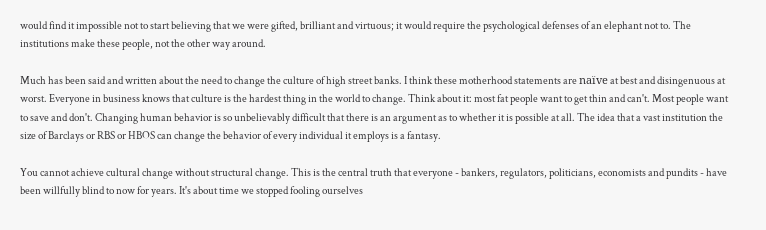would find it impossible not to start believing that we were gifted, brilliant and virtuous; it would require the psychological defenses of an elephant not to. The institutions make these people, not the other way around.

Much has been said and written about the need to change the culture of high street banks. I think these motherhood statements are naïve at best and disingenuous at worst. Everyone in business knows that culture is the hardest thing in the world to change. Think about it: most fat people want to get thin and can't. Most people want to save and don't. Changing human behavior is so unbelievably difficult that there is an argument as to whether it is possible at all. The idea that a vast institution the size of Barclays or RBS or HBOS can change the behavior of every individual it employs is a fantasy.

You cannot achieve cultural change without structural change. This is the central truth that everyone - bankers, regulators, politicians, economists and pundits - have been willfully blind to now for years. It's about time we stopped fooling ourselves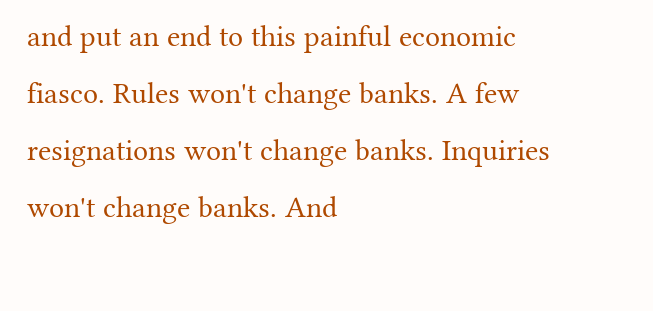and put an end to this painful economic fiasco. Rules won't change banks. A few resignations won't change banks. Inquiries won't change banks. And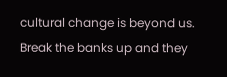cultural change is beyond us. Break the banks up and they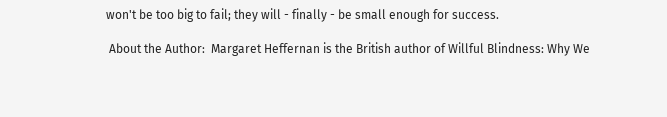won't be too big to fail; they will - finally - be small enough for success.

 About the Author:  Margaret Heffernan is the British author of Willful Blindness: Why We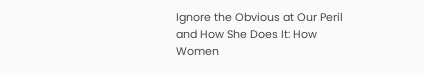Ignore the Obvious at Our Peril and How She Does It: How Women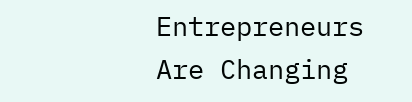Entrepreneurs Are Changing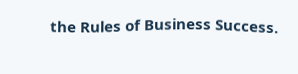the Rules of Business Success.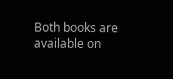Both books are available on